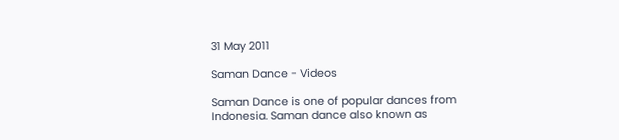31 May 2011

Saman Dance - Videos

Saman Dance is one of popular dances from Indonesia. Saman dance also known as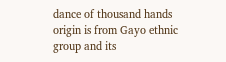dance of thousand hands origin is from Gayo ethnic group and its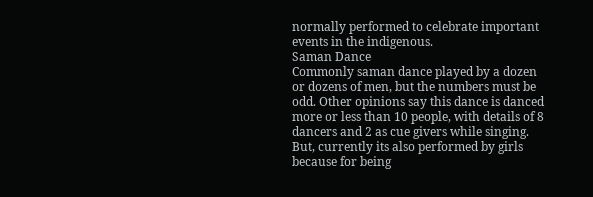normally performed to celebrate important events in the indigenous.
Saman Dance
Commonly saman dance played by a dozen or dozens of men, but the numbers must be odd. Other opinions say this dance is danced more or less than 10 people, with details of 8 dancers and 2 as cue givers while singing. But, currently its also performed by girls because for being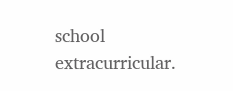school extracurricular.